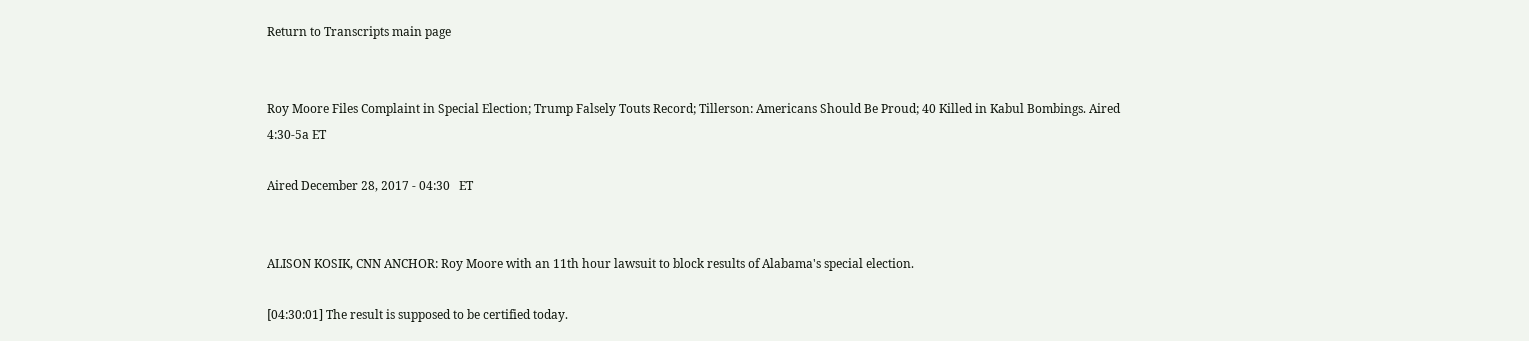Return to Transcripts main page


Roy Moore Files Complaint in Special Election; Trump Falsely Touts Record; Tillerson: Americans Should Be Proud; 40 Killed in Kabul Bombings. Aired 4:30-5a ET

Aired December 28, 2017 - 04:30   ET


ALISON KOSIK, CNN ANCHOR: Roy Moore with an 11th hour lawsuit to block results of Alabama's special election.

[04:30:01] The result is supposed to be certified today.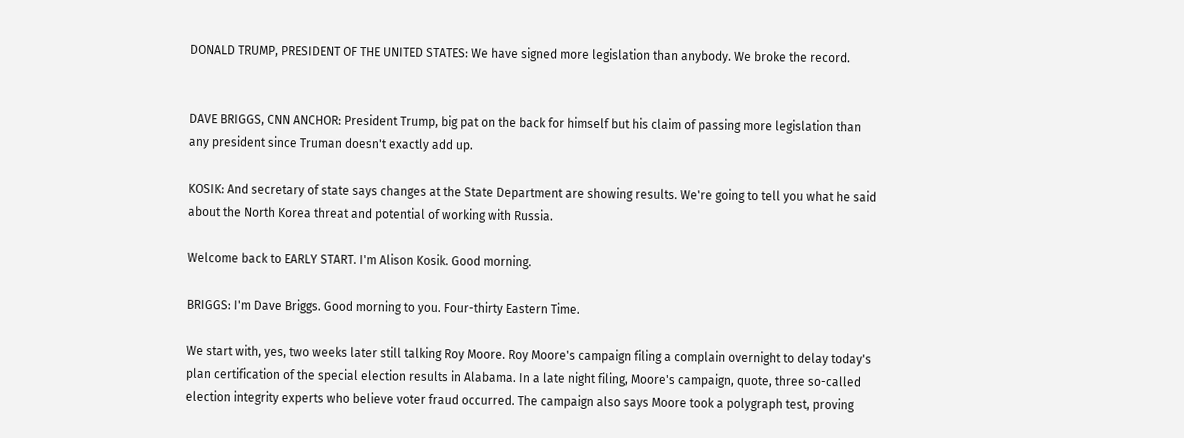DONALD TRUMP, PRESIDENT OF THE UNITED STATES: We have signed more legislation than anybody. We broke the record.


DAVE BRIGGS, CNN ANCHOR: President Trump, big pat on the back for himself but his claim of passing more legislation than any president since Truman doesn't exactly add up.

KOSIK: And secretary of state says changes at the State Department are showing results. We're going to tell you what he said about the North Korea threat and potential of working with Russia.

Welcome back to EARLY START. I'm Alison Kosik. Good morning.

BRIGGS: I'm Dave Briggs. Good morning to you. Four-thirty Eastern Time.

We start with, yes, two weeks later still talking Roy Moore. Roy Moore's campaign filing a complain overnight to delay today's plan certification of the special election results in Alabama. In a late night filing, Moore's campaign, quote, three so-called election integrity experts who believe voter fraud occurred. The campaign also says Moore took a polygraph test, proving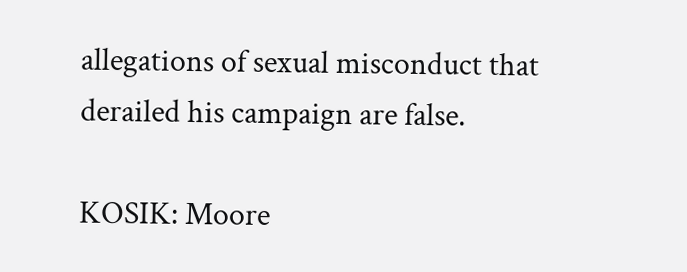allegations of sexual misconduct that derailed his campaign are false.

KOSIK: Moore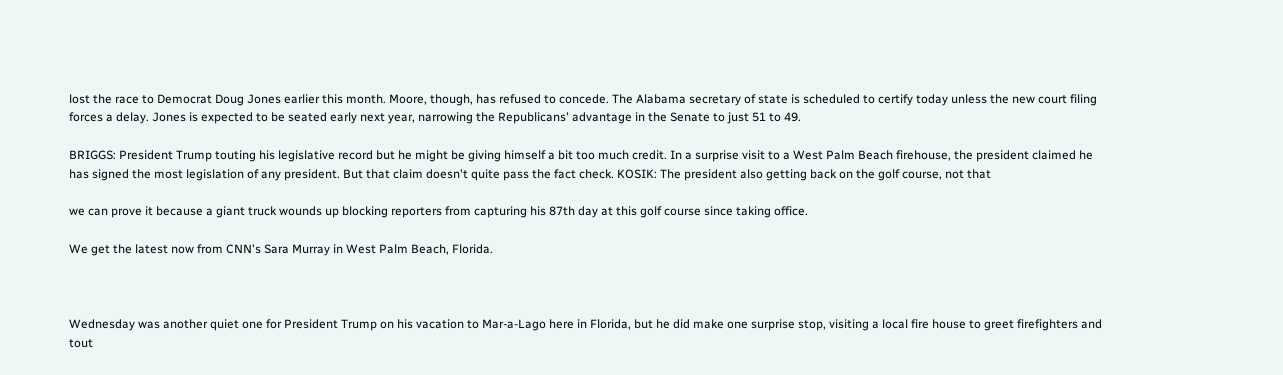lost the race to Democrat Doug Jones earlier this month. Moore, though, has refused to concede. The Alabama secretary of state is scheduled to certify today unless the new court filing forces a delay. Jones is expected to be seated early next year, narrowing the Republicans' advantage in the Senate to just 51 to 49.

BRIGGS: President Trump touting his legislative record but he might be giving himself a bit too much credit. In a surprise visit to a West Palm Beach firehouse, the president claimed he has signed the most legislation of any president. But that claim doesn't quite pass the fact check. KOSIK: The president also getting back on the golf course, not that

we can prove it because a giant truck wounds up blocking reporters from capturing his 87th day at this golf course since taking office.

We get the latest now from CNN's Sara Murray in West Palm Beach, Florida.



Wednesday was another quiet one for President Trump on his vacation to Mar-a-Lago here in Florida, but he did make one surprise stop, visiting a local fire house to greet firefighters and tout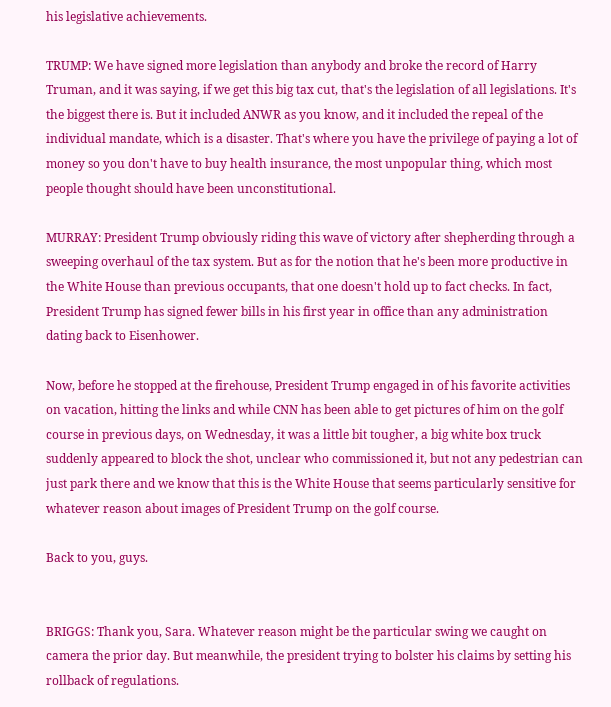his legislative achievements.

TRUMP: We have signed more legislation than anybody and broke the record of Harry Truman, and it was saying, if we get this big tax cut, that's the legislation of all legislations. It's the biggest there is. But it included ANWR as you know, and it included the repeal of the individual mandate, which is a disaster. That's where you have the privilege of paying a lot of money so you don't have to buy health insurance, the most unpopular thing, which most people thought should have been unconstitutional.

MURRAY: President Trump obviously riding this wave of victory after shepherding through a sweeping overhaul of the tax system. But as for the notion that he's been more productive in the White House than previous occupants, that one doesn't hold up to fact checks. In fact, President Trump has signed fewer bills in his first year in office than any administration dating back to Eisenhower.

Now, before he stopped at the firehouse, President Trump engaged in of his favorite activities on vacation, hitting the links and while CNN has been able to get pictures of him on the golf course in previous days, on Wednesday, it was a little bit tougher, a big white box truck suddenly appeared to block the shot, unclear who commissioned it, but not any pedestrian can just park there and we know that this is the White House that seems particularly sensitive for whatever reason about images of President Trump on the golf course.

Back to you, guys.


BRIGGS: Thank you, Sara. Whatever reason might be the particular swing we caught on camera the prior day. But meanwhile, the president trying to bolster his claims by setting his rollback of regulations.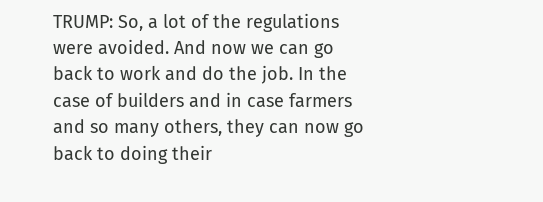TRUMP: So, a lot of the regulations were avoided. And now we can go back to work and do the job. In the case of builders and in case farmers and so many others, they can now go back to doing their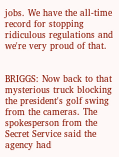jobs. We have the all-time record for stopping ridiculous regulations and we're very proud of that.


BRIGGS: Now back to that mysterious truck blocking the president's golf swing from the cameras. The spokesperson from the Secret Service said the agency had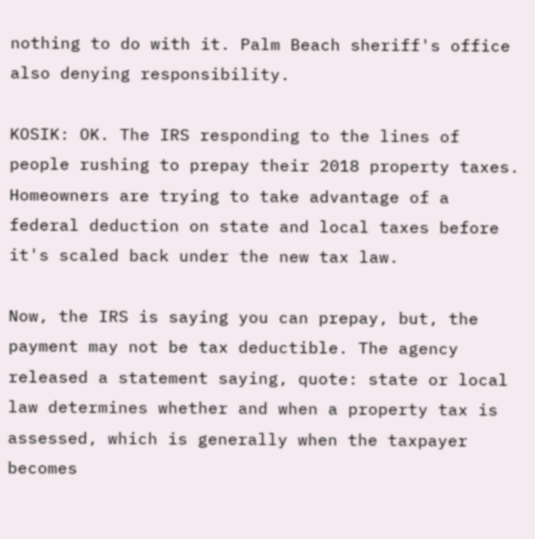nothing to do with it. Palm Beach sheriff's office also denying responsibility.

KOSIK: OK. The IRS responding to the lines of people rushing to prepay their 2018 property taxes. Homeowners are trying to take advantage of a federal deduction on state and local taxes before it's scaled back under the new tax law.

Now, the IRS is saying you can prepay, but, the payment may not be tax deductible. The agency released a statement saying, quote: state or local law determines whether and when a property tax is assessed, which is generally when the taxpayer becomes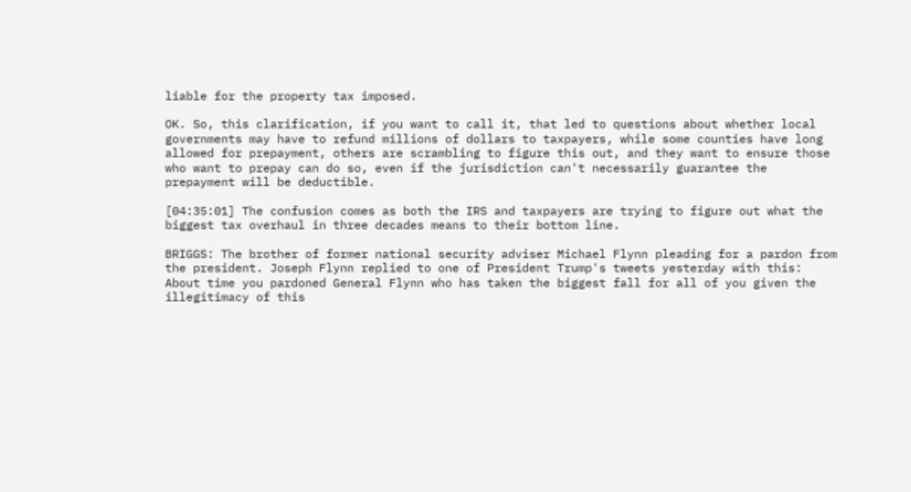liable for the property tax imposed.

OK. So, this clarification, if you want to call it, that led to questions about whether local governments may have to refund millions of dollars to taxpayers, while some counties have long allowed for prepayment, others are scrambling to figure this out, and they want to ensure those who want to prepay can do so, even if the jurisdiction can't necessarily guarantee the prepayment will be deductible.

[04:35:01] The confusion comes as both the IRS and taxpayers are trying to figure out what the biggest tax overhaul in three decades means to their bottom line.

BRIGGS: The brother of former national security adviser Michael Flynn pleading for a pardon from the president. Joseph Flynn replied to one of President Trump's tweets yesterday with this: About time you pardoned General Flynn who has taken the biggest fall for all of you given the illegitimacy of this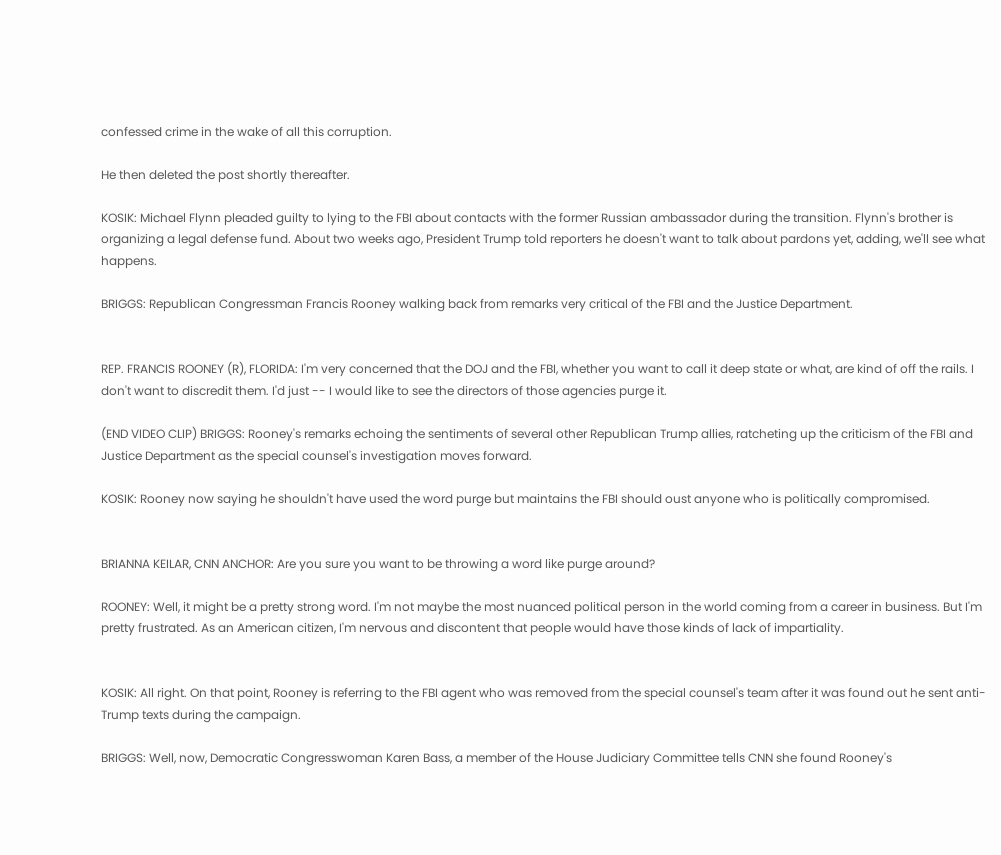confessed crime in the wake of all this corruption.

He then deleted the post shortly thereafter.

KOSIK: Michael Flynn pleaded guilty to lying to the FBI about contacts with the former Russian ambassador during the transition. Flynn's brother is organizing a legal defense fund. About two weeks ago, President Trump told reporters he doesn't want to talk about pardons yet, adding, we'll see what happens.

BRIGGS: Republican Congressman Francis Rooney walking back from remarks very critical of the FBI and the Justice Department.


REP. FRANCIS ROONEY (R), FLORIDA: I'm very concerned that the DOJ and the FBI, whether you want to call it deep state or what, are kind of off the rails. I don't want to discredit them. I'd just -- I would like to see the directors of those agencies purge it.

(END VIDEO CLIP) BRIGGS: Rooney's remarks echoing the sentiments of several other Republican Trump allies, ratcheting up the criticism of the FBI and Justice Department as the special counsel's investigation moves forward.

KOSIK: Rooney now saying he shouldn't have used the word purge but maintains the FBI should oust anyone who is politically compromised.


BRIANNA KEILAR, CNN ANCHOR: Are you sure you want to be throwing a word like purge around?

ROONEY: Well, it might be a pretty strong word. I'm not maybe the most nuanced political person in the world coming from a career in business. But I'm pretty frustrated. As an American citizen, I'm nervous and discontent that people would have those kinds of lack of impartiality.


KOSIK: All right. On that point, Rooney is referring to the FBI agent who was removed from the special counsel's team after it was found out he sent anti-Trump texts during the campaign.

BRIGGS: Well, now, Democratic Congresswoman Karen Bass, a member of the House Judiciary Committee tells CNN she found Rooney's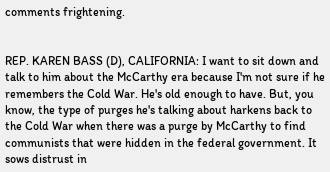comments frightening.


REP. KAREN BASS (D), CALIFORNIA: I want to sit down and talk to him about the McCarthy era because I'm not sure if he remembers the Cold War. He's old enough to have. But, you know, the type of purges he's talking about harkens back to the Cold War when there was a purge by McCarthy to find communists that were hidden in the federal government. It sows distrust in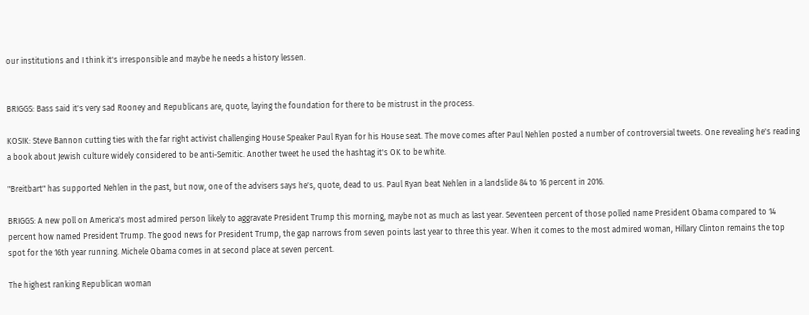our institutions and I think it's irresponsible and maybe he needs a history lessen.


BRIGGS: Bass said it's very sad Rooney and Republicans are, quote, laying the foundation for there to be mistrust in the process.

KOSIK: Steve Bannon cutting ties with the far right activist challenging House Speaker Paul Ryan for his House seat. The move comes after Paul Nehlen posted a number of controversial tweets. One revealing he's reading a book about Jewish culture widely considered to be anti-Semitic. Another tweet he used the hashtag it's OK to be white.

"Breitbart" has supported Nehlen in the past, but now, one of the advisers says he's, quote, dead to us. Paul Ryan beat Nehlen in a landslide 84 to 16 percent in 2016.

BRIGGS: A new poll on America's most admired person likely to aggravate President Trump this morning, maybe not as much as last year. Seventeen percent of those polled name President Obama compared to 14 percent how named President Trump. The good news for President Trump, the gap narrows from seven points last year to three this year. When it comes to the most admired woman, Hillary Clinton remains the top spot for the 16th year running. Michele Obama comes in at second place at seven percent.

The highest ranking Republican woman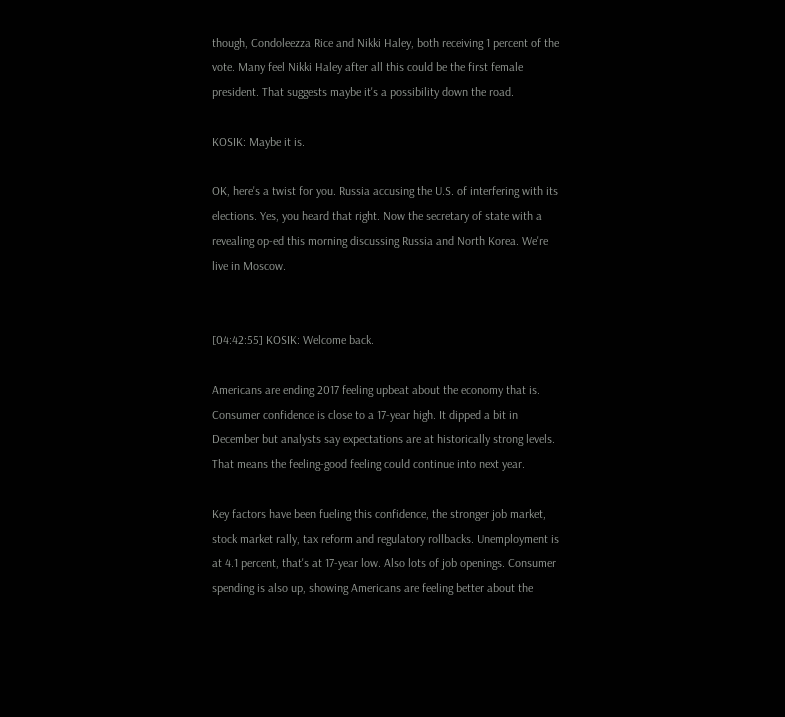though, Condoleezza Rice and Nikki Haley, both receiving 1 percent of the vote. Many feel Nikki Haley after all this could be the first female president. That suggests maybe it's a possibility down the road.

KOSIK: Maybe it is.

OK, here's a twist for you. Russia accusing the U.S. of interfering with its elections. Yes, you heard that right. Now the secretary of state with a revealing op-ed this morning discussing Russia and North Korea. We're live in Moscow.


[04:42:55] KOSIK: Welcome back.

Americans are ending 2017 feeling upbeat about the economy that is. Consumer confidence is close to a 17-year high. It dipped a bit in December but analysts say expectations are at historically strong levels. That means the feeling-good feeling could continue into next year.

Key factors have been fueling this confidence, the stronger job market, stock market rally, tax reform and regulatory rollbacks. Unemployment is at 4.1 percent, that's at 17-year low. Also lots of job openings. Consumer spending is also up, showing Americans are feeling better about the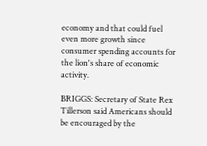economy and that could fuel even more growth since consumer spending accounts for the lion's share of economic activity.

BRIGGS: Secretary of State Rex Tillerson said Americans should be encouraged by the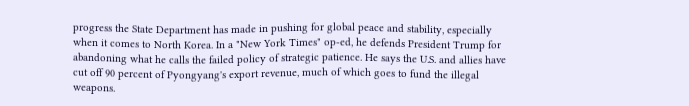progress the State Department has made in pushing for global peace and stability, especially when it comes to North Korea. In a "New York Times" op-ed, he defends President Trump for abandoning what he calls the failed policy of strategic patience. He says the U.S. and allies have cut off 90 percent of Pyongyang's export revenue, much of which goes to fund the illegal weapons.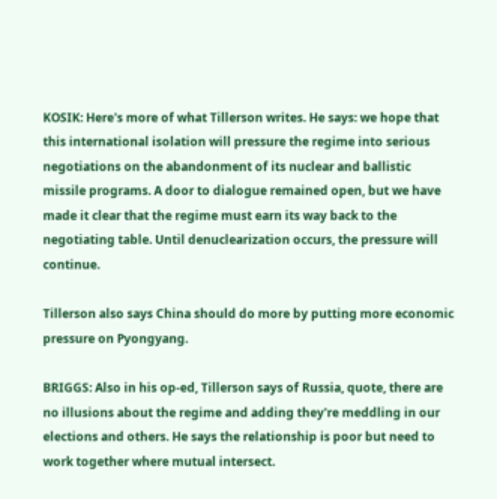KOSIK: Here's more of what Tillerson writes. He says: we hope that this international isolation will pressure the regime into serious negotiations on the abandonment of its nuclear and ballistic missile programs. A door to dialogue remained open, but we have made it clear that the regime must earn its way back to the negotiating table. Until denuclearization occurs, the pressure will continue.

Tillerson also says China should do more by putting more economic pressure on Pyongyang.

BRIGGS: Also in his op-ed, Tillerson says of Russia, quote, there are no illusions about the regime and adding they're meddling in our elections and others. He says the relationship is poor but need to work together where mutual intersect.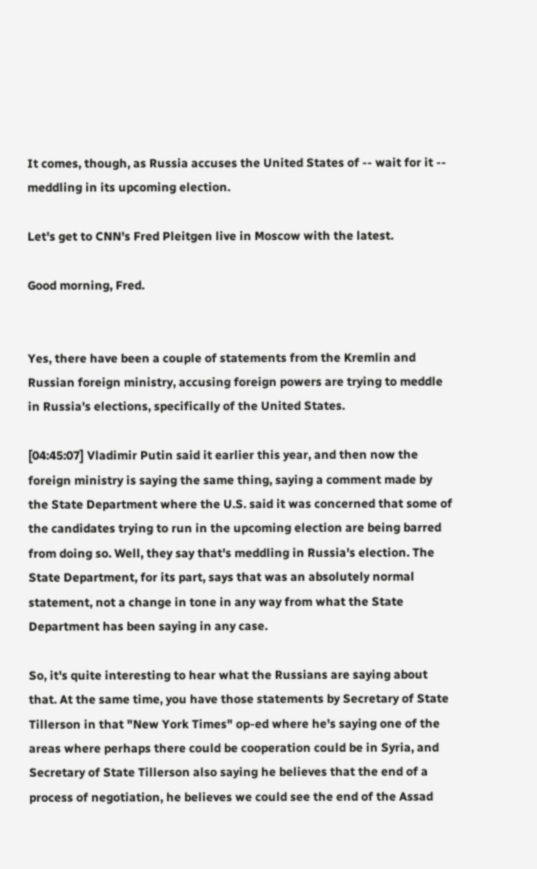It comes, though, as Russia accuses the United States of -- wait for it -- meddling in its upcoming election.

Let's get to CNN's Fred Pleitgen live in Moscow with the latest.

Good morning, Fred.


Yes, there have been a couple of statements from the Kremlin and Russian foreign ministry, accusing foreign powers are trying to meddle in Russia's elections, specifically of the United States.

[04:45:07] Vladimir Putin said it earlier this year, and then now the foreign ministry is saying the same thing, saying a comment made by the State Department where the U.S. said it was concerned that some of the candidates trying to run in the upcoming election are being barred from doing so. Well, they say that's meddling in Russia's election. The State Department, for its part, says that was an absolutely normal statement, not a change in tone in any way from what the State Department has been saying in any case.

So, it's quite interesting to hear what the Russians are saying about that. At the same time, you have those statements by Secretary of State Tillerson in that "New York Times" op-ed where he's saying one of the areas where perhaps there could be cooperation could be in Syria, and Secretary of State Tillerson also saying he believes that the end of a process of negotiation, he believes we could see the end of the Assad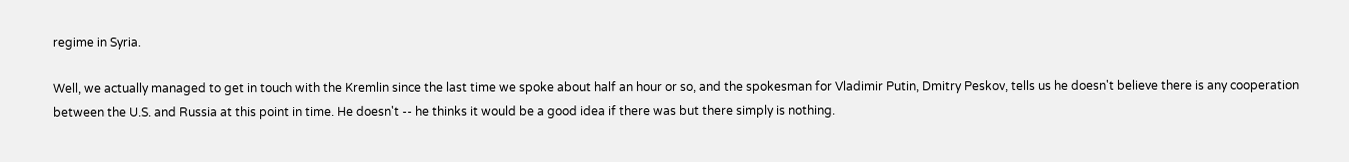regime in Syria.

Well, we actually managed to get in touch with the Kremlin since the last time we spoke about half an hour or so, and the spokesman for Vladimir Putin, Dmitry Peskov, tells us he doesn't believe there is any cooperation between the U.S. and Russia at this point in time. He doesn't -- he thinks it would be a good idea if there was but there simply is nothing.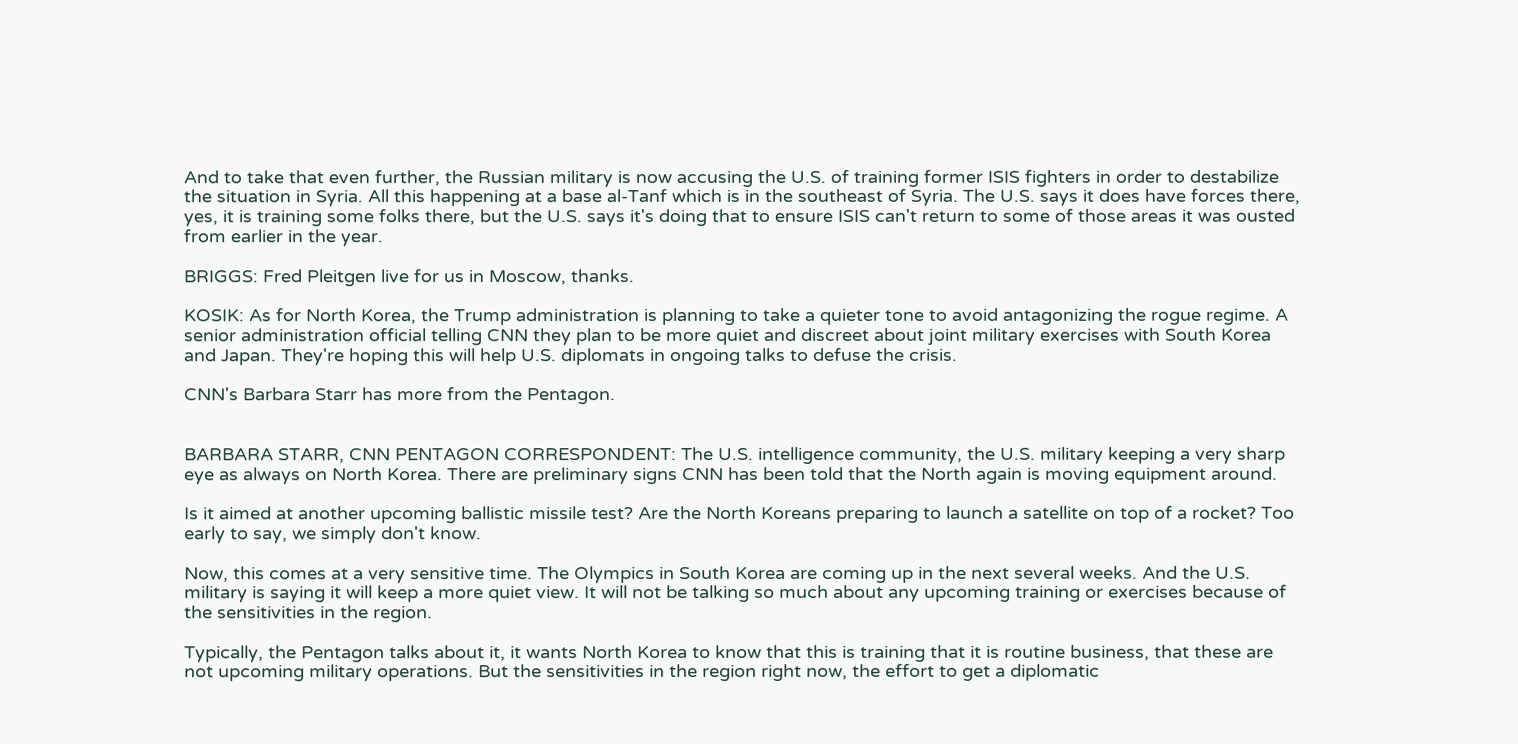And to take that even further, the Russian military is now accusing the U.S. of training former ISIS fighters in order to destabilize the situation in Syria. All this happening at a base al-Tanf which is in the southeast of Syria. The U.S. says it does have forces there, yes, it is training some folks there, but the U.S. says it's doing that to ensure ISIS can't return to some of those areas it was ousted from earlier in the year.

BRIGGS: Fred Pleitgen live for us in Moscow, thanks.

KOSIK: As for North Korea, the Trump administration is planning to take a quieter tone to avoid antagonizing the rogue regime. A senior administration official telling CNN they plan to be more quiet and discreet about joint military exercises with South Korea and Japan. They're hoping this will help U.S. diplomats in ongoing talks to defuse the crisis.

CNN's Barbara Starr has more from the Pentagon.


BARBARA STARR, CNN PENTAGON CORRESPONDENT: The U.S. intelligence community, the U.S. military keeping a very sharp eye as always on North Korea. There are preliminary signs CNN has been told that the North again is moving equipment around.

Is it aimed at another upcoming ballistic missile test? Are the North Koreans preparing to launch a satellite on top of a rocket? Too early to say, we simply don't know.

Now, this comes at a very sensitive time. The Olympics in South Korea are coming up in the next several weeks. And the U.S. military is saying it will keep a more quiet view. It will not be talking so much about any upcoming training or exercises because of the sensitivities in the region.

Typically, the Pentagon talks about it, it wants North Korea to know that this is training that it is routine business, that these are not upcoming military operations. But the sensitivities in the region right now, the effort to get a diplomatic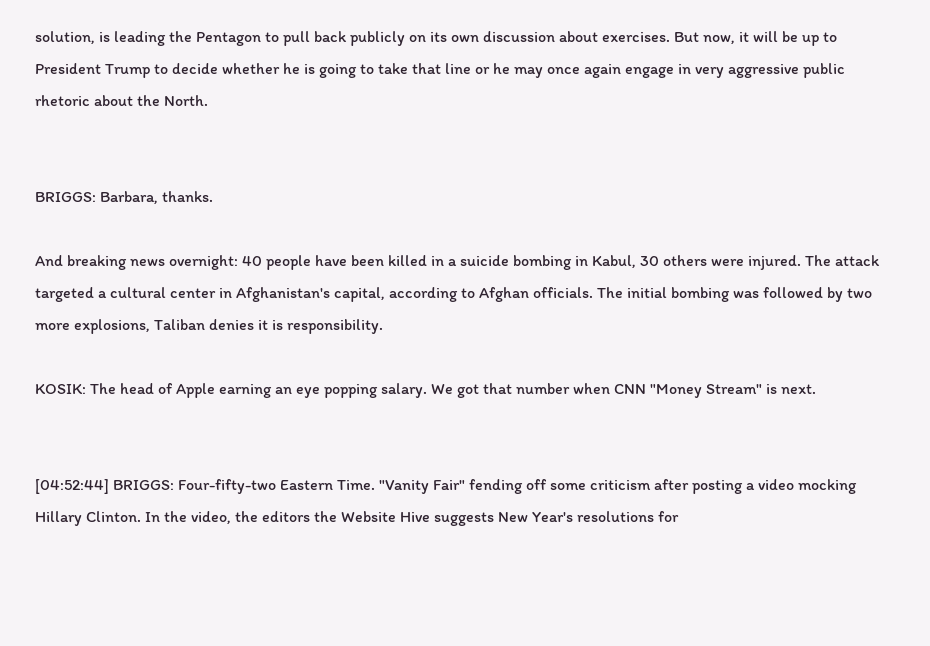solution, is leading the Pentagon to pull back publicly on its own discussion about exercises. But now, it will be up to President Trump to decide whether he is going to take that line or he may once again engage in very aggressive public rhetoric about the North.


BRIGGS: Barbara, thanks.

And breaking news overnight: 40 people have been killed in a suicide bombing in Kabul, 30 others were injured. The attack targeted a cultural center in Afghanistan's capital, according to Afghan officials. The initial bombing was followed by two more explosions, Taliban denies it is responsibility.

KOSIK: The head of Apple earning an eye popping salary. We got that number when CNN "Money Stream" is next.


[04:52:44] BRIGGS: Four-fifty-two Eastern Time. "Vanity Fair" fending off some criticism after posting a video mocking Hillary Clinton. In the video, the editors the Website Hive suggests New Year's resolutions for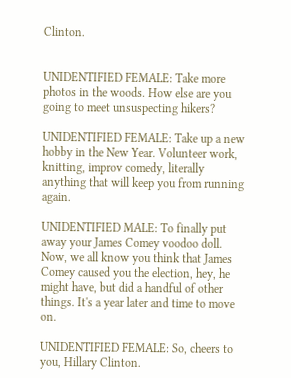Clinton.


UNIDENTIFIED FEMALE: Take more photos in the woods. How else are you going to meet unsuspecting hikers?

UNIDENTIFIED FEMALE: Take up a new hobby in the New Year. Volunteer work, knitting, improv comedy, literally anything that will keep you from running again.

UNIDENTIFIED MALE: To finally put away your James Comey voodoo doll. Now, we all know you think that James Comey caused you the election, hey, he might have, but did a handful of other things. It's a year later and time to move on.

UNIDENTIFIED FEMALE: So, cheers to you, Hillary Clinton.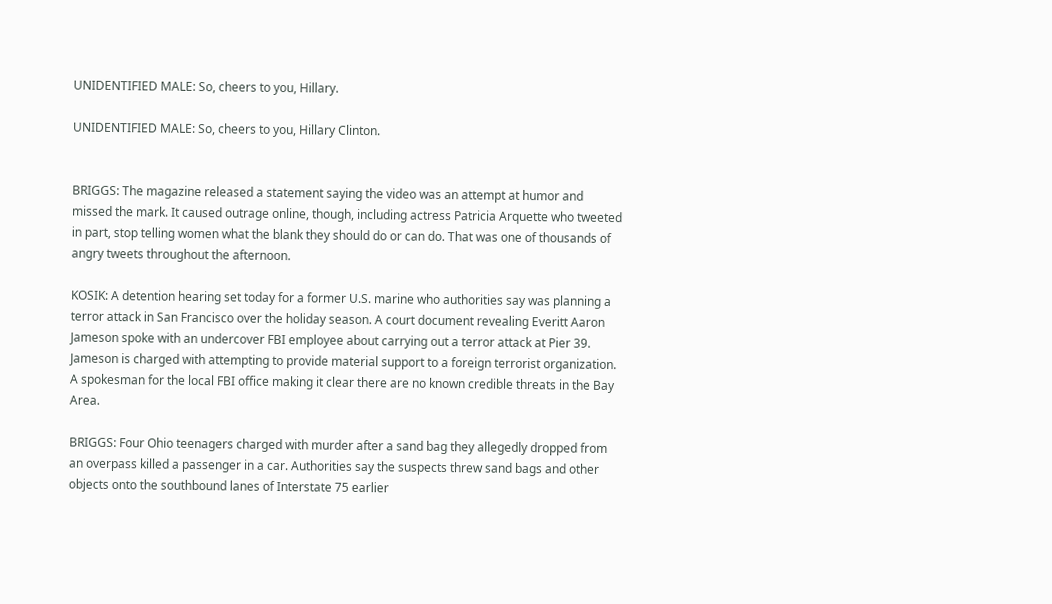UNIDENTIFIED MALE: So, cheers to you, Hillary.

UNIDENTIFIED MALE: So, cheers to you, Hillary Clinton.


BRIGGS: The magazine released a statement saying the video was an attempt at humor and missed the mark. It caused outrage online, though, including actress Patricia Arquette who tweeted in part, stop telling women what the blank they should do or can do. That was one of thousands of angry tweets throughout the afternoon.

KOSIK: A detention hearing set today for a former U.S. marine who authorities say was planning a terror attack in San Francisco over the holiday season. A court document revealing Everitt Aaron Jameson spoke with an undercover FBI employee about carrying out a terror attack at Pier 39. Jameson is charged with attempting to provide material support to a foreign terrorist organization. A spokesman for the local FBI office making it clear there are no known credible threats in the Bay Area.

BRIGGS: Four Ohio teenagers charged with murder after a sand bag they allegedly dropped from an overpass killed a passenger in a car. Authorities say the suspects threw sand bags and other objects onto the southbound lanes of Interstate 75 earlier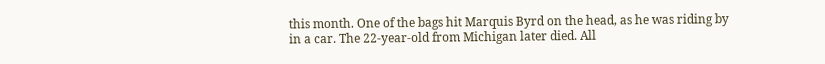this month. One of the bags hit Marquis Byrd on the head, as he was riding by in a car. The 22-year-old from Michigan later died. All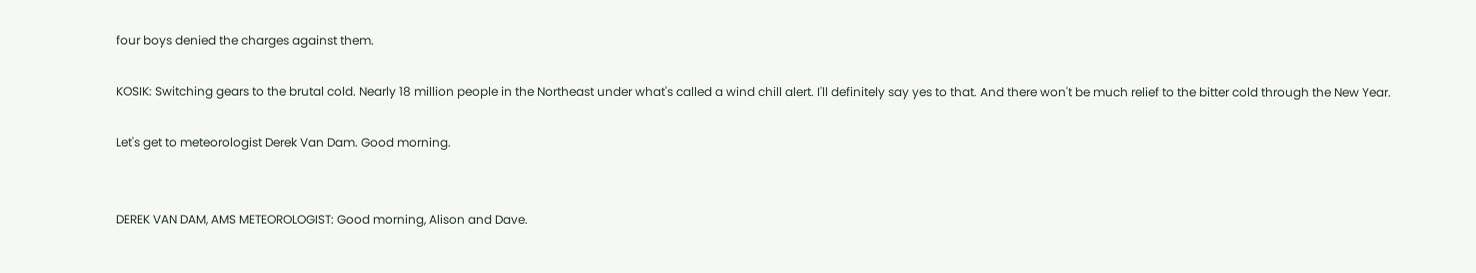four boys denied the charges against them.

KOSIK: Switching gears to the brutal cold. Nearly 18 million people in the Northeast under what's called a wind chill alert. I'll definitely say yes to that. And there won't be much relief to the bitter cold through the New Year.

Let's get to meteorologist Derek Van Dam. Good morning.


DEREK VAN DAM, AMS METEOROLOGIST: Good morning, Alison and Dave.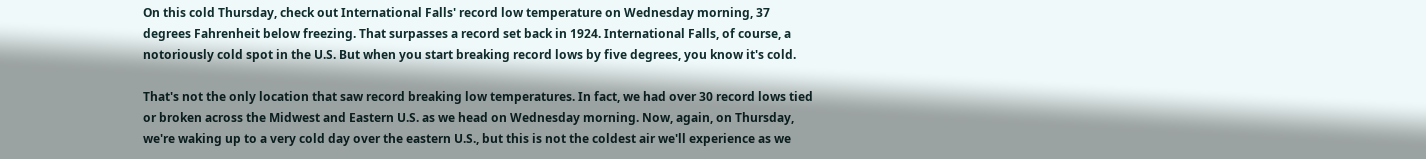On this cold Thursday, check out International Falls' record low temperature on Wednesday morning, 37 degrees Fahrenheit below freezing. That surpasses a record set back in 1924. International Falls, of course, a notoriously cold spot in the U.S. But when you start breaking record lows by five degrees, you know it's cold.

That's not the only location that saw record breaking low temperatures. In fact, we had over 30 record lows tied or broken across the Midwest and Eastern U.S. as we head on Wednesday morning. Now, again, on Thursday, we're waking up to a very cold day over the eastern U.S., but this is not the coldest air we'll experience as we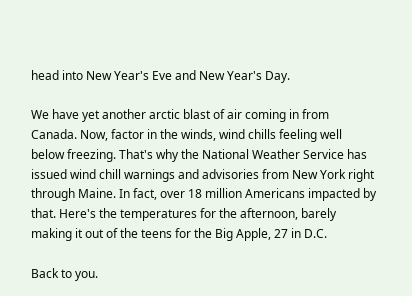head into New Year's Eve and New Year's Day.

We have yet another arctic blast of air coming in from Canada. Now, factor in the winds, wind chills feeling well below freezing. That's why the National Weather Service has issued wind chill warnings and advisories from New York right through Maine. In fact, over 18 million Americans impacted by that. Here's the temperatures for the afternoon, barely making it out of the teens for the Big Apple, 27 in D.C.

Back to you.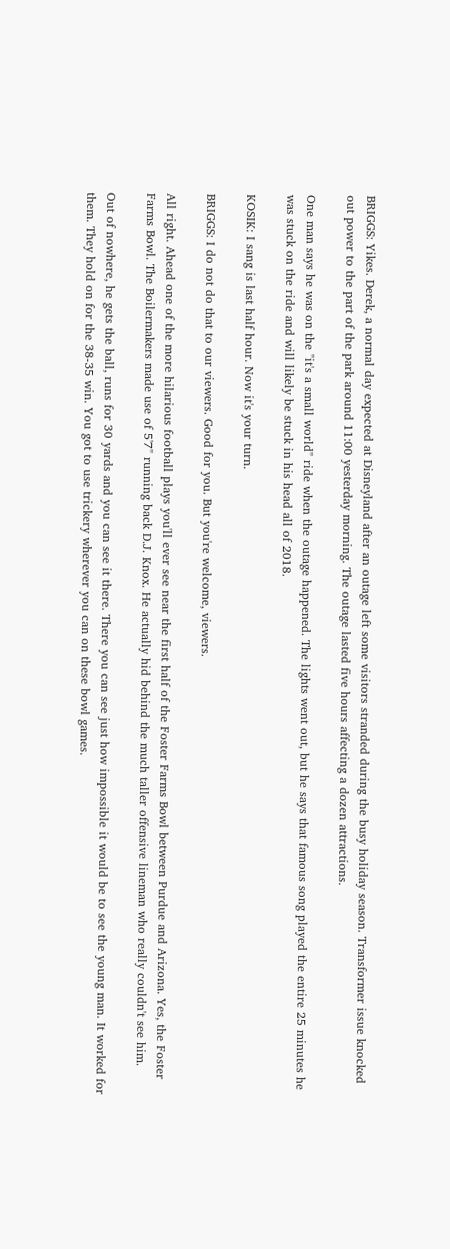BRIGGS: Yikes. Derek, a normal day expected at Disneyland after an outage left some visitors stranded during the busy holiday season. Transformer issue knocked out power to the part of the park around 11:00 yesterday morning. The outage lasted five hours affecting a dozen attractions.

One man says he was on the "it's a small world" ride when the outage happened. The lights went out, but he says that famous song played the entire 25 minutes he was stuck on the ride and will likely be stuck in his head all of 2018.

KOSIK: I sang is last half hour. Now it's your turn.

BRIGGS: I do not do that to our viewers. Good for you. But you're welcome, viewers.

All right. Ahead one of the more hilarious football plays you'll ever see near the first half of the Foster Farms Bowl between Purdue and Arizona. Yes, the Foster Farms Bowl. The Boilermakers made use of 5'7" running back D.J. Knox. He actually hid behind the much taller offensive lineman who really couldn't see him.

Out of nowhere, he gets the ball, runs for 30 yards and you can see it there. There you can see just how impossible it would be to see the young man. It worked for them. They hold on for the 38-35 win. You got to use trickery wherever you can on these bowl games.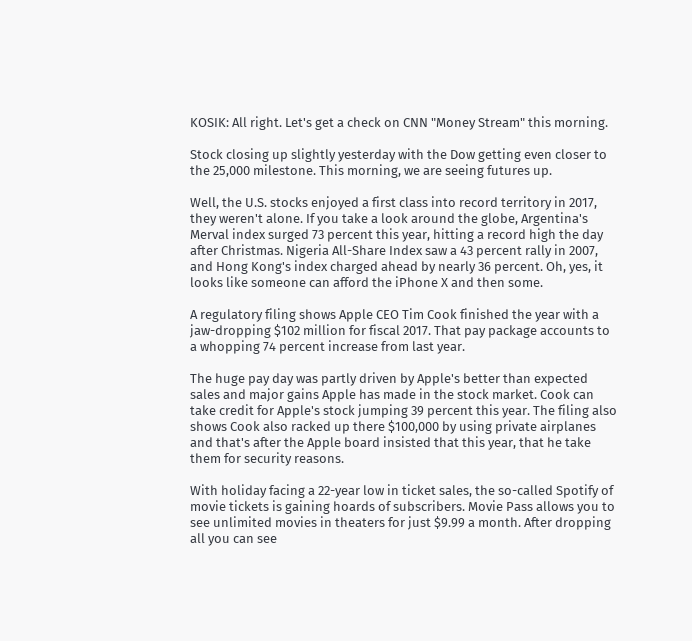KOSIK: All right. Let's get a check on CNN "Money Stream" this morning.

Stock closing up slightly yesterday with the Dow getting even closer to the 25,000 milestone. This morning, we are seeing futures up.

Well, the U.S. stocks enjoyed a first class into record territory in 2017, they weren't alone. If you take a look around the globe, Argentina's Merval index surged 73 percent this year, hitting a record high the day after Christmas. Nigeria All-Share Index saw a 43 percent rally in 2007, and Hong Kong's index charged ahead by nearly 36 percent. Oh, yes, it looks like someone can afford the iPhone X and then some.

A regulatory filing shows Apple CEO Tim Cook finished the year with a jaw-dropping $102 million for fiscal 2017. That pay package accounts to a whopping 74 percent increase from last year.

The huge pay day was partly driven by Apple's better than expected sales and major gains Apple has made in the stock market. Cook can take credit for Apple's stock jumping 39 percent this year. The filing also shows Cook also racked up there $100,000 by using private airplanes and that's after the Apple board insisted that this year, that he take them for security reasons.

With holiday facing a 22-year low in ticket sales, the so-called Spotify of movie tickets is gaining hoards of subscribers. Movie Pass allows you to see unlimited movies in theaters for just $9.99 a month. After dropping all you can see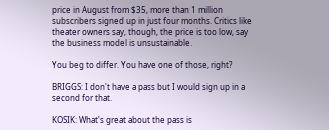price in August from $35, more than 1 million subscribers signed up in just four months. Critics like theater owners say, though, the price is too low, say the business model is unsustainable.

You beg to differ. You have one of those, right?

BRIGGS: I don't have a pass but I would sign up in a second for that.

KOSIK: What's great about the pass is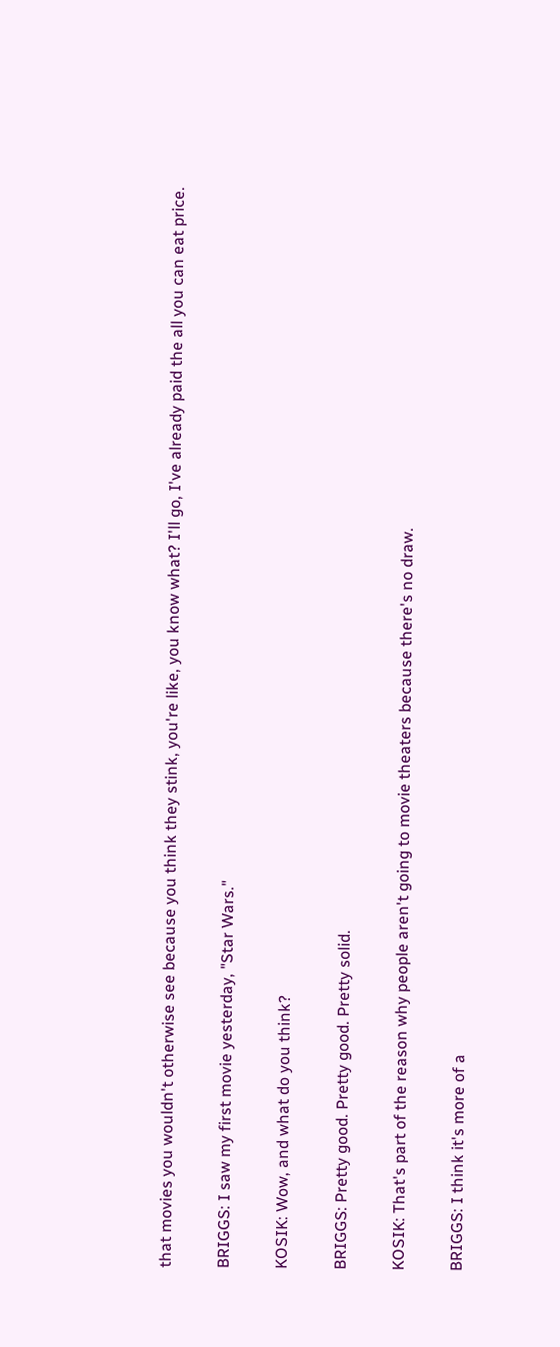that movies you wouldn't otherwise see because you think they stink, you're like, you know what? I'll go, I've already paid the all you can eat price.

BRIGGS: I saw my first movie yesterday, "Star Wars."

KOSIK: Wow, and what do you think?

BRIGGS: Pretty good. Pretty good. Pretty solid.

KOSIK: That's part of the reason why people aren't going to movie theaters because there's no draw.

BRIGGS: I think it's more of a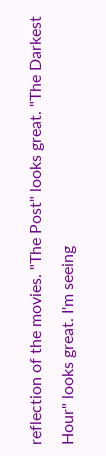reflection of the movies. "The Post" looks great. "The Darkest Hour" looks great. I'm seeing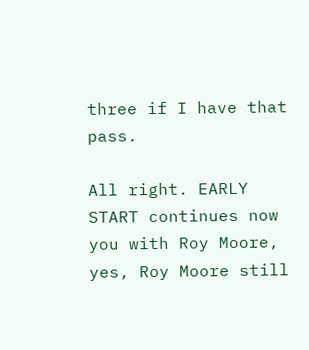three if I have that pass.

All right. EARLY START continues now you with Roy Moore, yes, Roy Moore still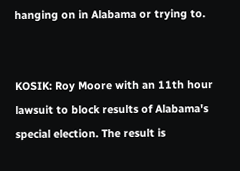hanging on in Alabama or trying to.


KOSIK: Roy Moore with an 11th hour lawsuit to block results of Alabama's special election. The result is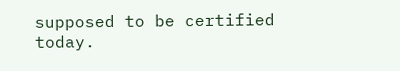supposed to be certified today.